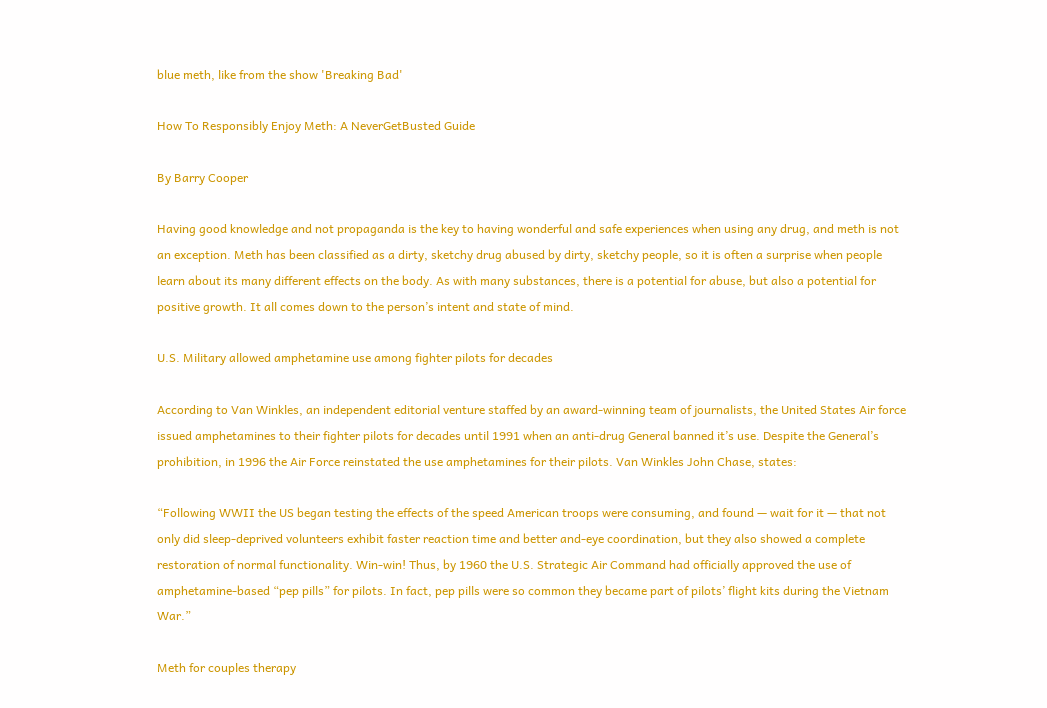blue meth, like from the show 'Breaking Bad'

How To Responsibly Enjoy Meth: A NeverGetBusted Guide

By Barry Cooper

Having good knowledge and not propaganda is the key to having wonderful and safe experiences when using any drug, and meth is not an exception. Meth has been classified as a dirty, sketchy drug abused by dirty, sketchy people, so it is often a surprise when people learn about its many different effects on the body. As with many substances, there is a potential for abuse, but also a potential for positive growth. It all comes down to the person’s intent and state of mind.

U.S. Military allowed amphetamine use among fighter pilots for decades

According to Van Winkles, an independent editorial venture staffed by an award-winning team of journalists, the United States Air force issued amphetamines to their fighter pilots for decades until 1991 when an anti-drug General banned it’s use. Despite the General’s prohibition, in 1996 the Air Force reinstated the use amphetamines for their pilots. Van Winkles John Chase, states:

“Following WWII the US began testing the effects of the speed American troops were consuming, and found — wait for it — that not only did sleep-deprived volunteers exhibit faster reaction time and better and-eye coordination, but they also showed a complete restoration of normal functionality. Win-win! Thus, by 1960 the U.S. Strategic Air Command had officially approved the use of amphetamine-based “pep pills” for pilots. In fact, pep pills were so common they became part of pilots’ flight kits during the Vietnam War.”

Meth for couples therapy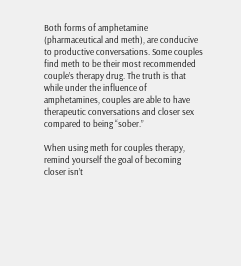Both forms of amphetamine (pharmaceutical and meth), are conducive to productive conversations. Some couples find meth to be their most recommended couple’s therapy drug. The truth is that while under the influence of amphetamines, couples are able to have therapeutic conversations and closer sex compared to being “sober.”

When using meth for couples therapy, remind yourself the goal of becoming closer isn’t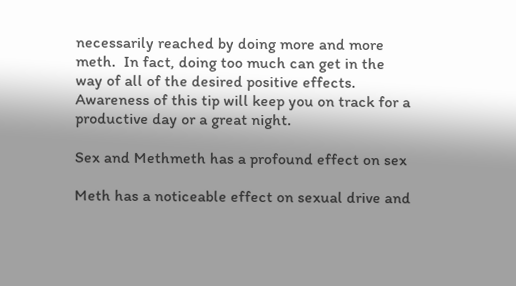necessarily reached by doing more and more meth.  In fact, doing too much can get in the way of all of the desired positive effects. Awareness of this tip will keep you on track for a productive day or a great night.

Sex and Methmeth has a profound effect on sex

Meth has a noticeable effect on sexual drive and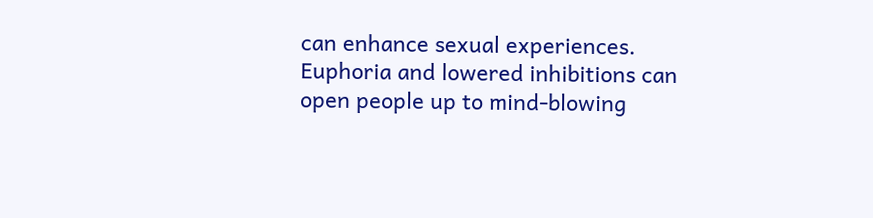can enhance sexual experiences. Euphoria and lowered inhibitions can open people up to mind-blowing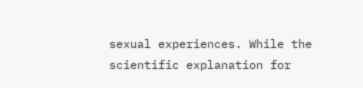sexual experiences. While the scientific explanation for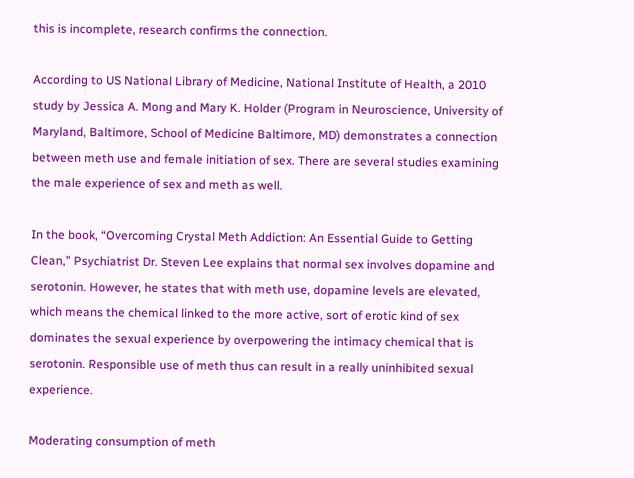this is incomplete, research confirms the connection.

According to US National Library of Medicine, National Institute of Health, a 2010 study by Jessica A. Mong and Mary K. Holder (Program in Neuroscience, University of Maryland, Baltimore, School of Medicine Baltimore, MD) demonstrates a connection between meth use and female initiation of sex. There are several studies examining the male experience of sex and meth as well.

In the book, “Overcoming Crystal Meth Addiction: An Essential Guide to Getting Clean,” Psychiatrist Dr. Steven Lee explains that normal sex involves dopamine and serotonin. However, he states that with meth use, dopamine levels are elevated, which means the chemical linked to the more active, sort of erotic kind of sex dominates the sexual experience by overpowering the intimacy chemical that is serotonin. Responsible use of meth thus can result in a really uninhibited sexual experience.

Moderating consumption of meth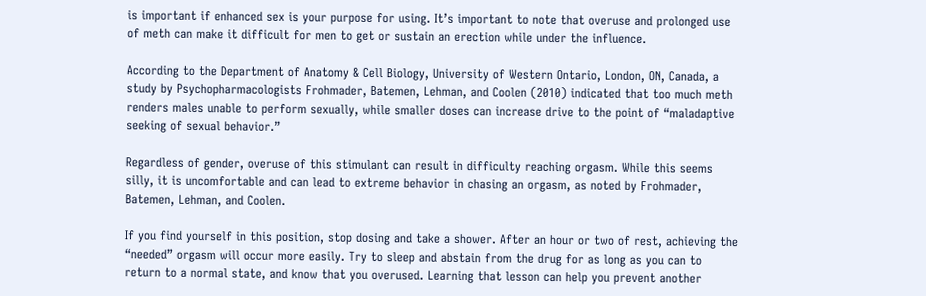is important if enhanced sex is your purpose for using. It’s important to note that overuse and prolonged use of meth can make it difficult for men to get or sustain an erection while under the influence.

According to the Department of Anatomy & Cell Biology, University of Western Ontario, London, ON, Canada, a study by Psychopharmacologists Frohmader, Batemen, Lehman, and Coolen (2010) indicated that too much meth renders males unable to perform sexually, while smaller doses can increase drive to the point of “maladaptive seeking of sexual behavior.”

Regardless of gender, overuse of this stimulant can result in difficulty reaching orgasm. While this seems silly, it is uncomfortable and can lead to extreme behavior in chasing an orgasm, as noted by Frohmader, Batemen, Lehman, and Coolen.

If you find yourself in this position, stop dosing and take a shower. After an hour or two of rest, achieving the “needed” orgasm will occur more easily. Try to sleep and abstain from the drug for as long as you can to return to a normal state, and know that you overused. Learning that lesson can help you prevent another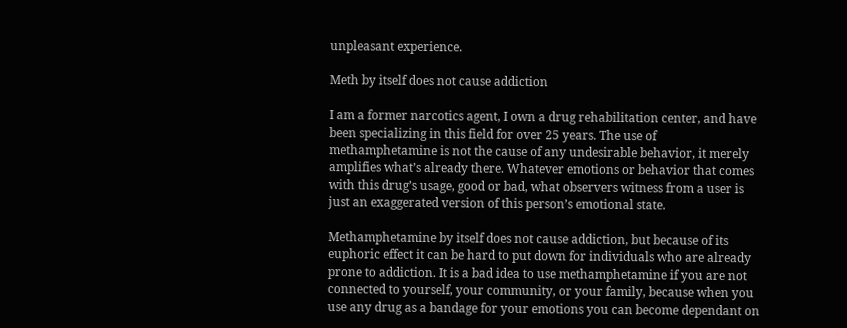unpleasant experience.

Meth by itself does not cause addiction

I am a former narcotics agent, I own a drug rehabilitation center, and have been specializing in this field for over 25 years. The use of methamphetamine is not the cause of any undesirable behavior, it merely amplifies what’s already there. Whatever emotions or behavior that comes with this drug’s usage, good or bad, what observers witness from a user is just an exaggerated version of this person’s emotional state.

Methamphetamine by itself does not cause addiction, but because of its euphoric effect it can be hard to put down for individuals who are already prone to addiction. It is a bad idea to use methamphetamine if you are not connected to yourself, your community, or your family, because when you use any drug as a bandage for your emotions you can become dependant on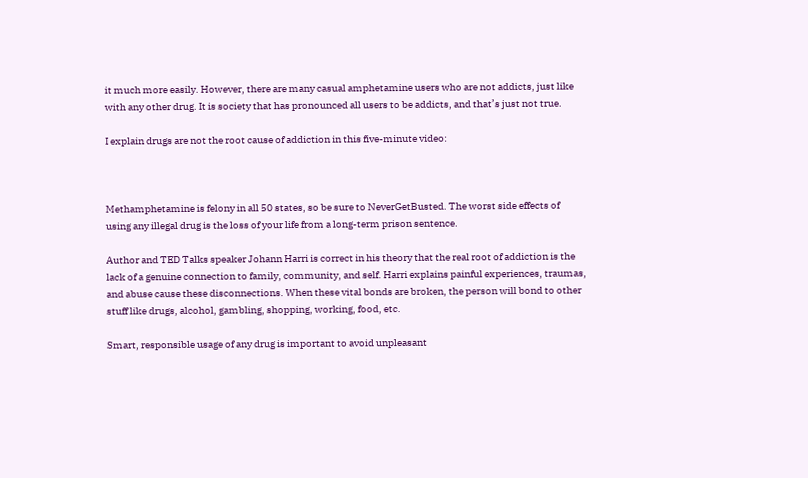it much more easily. However, there are many casual amphetamine users who are not addicts, just like with any other drug. It is society that has pronounced all users to be addicts, and that’s just not true.

I explain drugs are not the root cause of addiction in this five-minute video:



Methamphetamine is felony in all 50 states, so be sure to NeverGetBusted. The worst side effects of using any illegal drug is the loss of your life from a long-term prison sentence.

Author and TED Talks speaker Johann Harri is correct in his theory that the real root of addiction is the lack of a genuine connection to family, community, and self. Harri explains painful experiences, traumas, and abuse cause these disconnections. When these vital bonds are broken, the person will bond to other stuff like drugs, alcohol, gambling, shopping, working, food, etc.

Smart, responsible usage of any drug is important to avoid unpleasant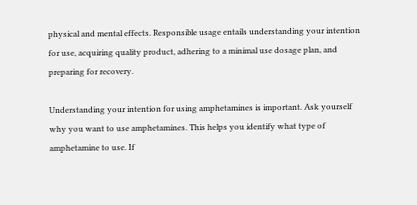physical and mental effects. Responsible usage entails understanding your intention for use, acquiring quality product, adhering to a minimal use dosage plan, and preparing for recovery.

Understanding your intention for using amphetamines is important. Ask yourself why you want to use amphetamines. This helps you identify what type of amphetamine to use. If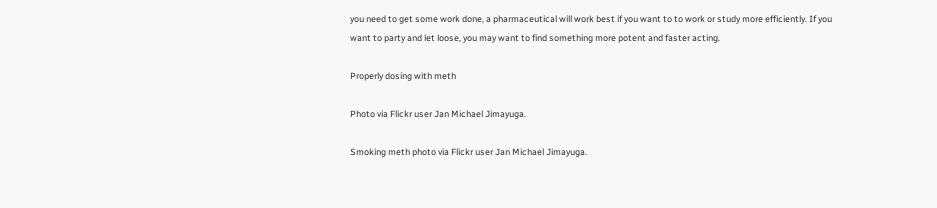you need to get some work done, a pharmaceutical will work best if you want to to work or study more efficiently. If you want to party and let loose, you may want to find something more potent and faster acting.

Properly dosing with meth

Photo via Flickr user Jan Michael Jimayuga.

Smoking meth photo via Flickr user Jan Michael Jimayuga.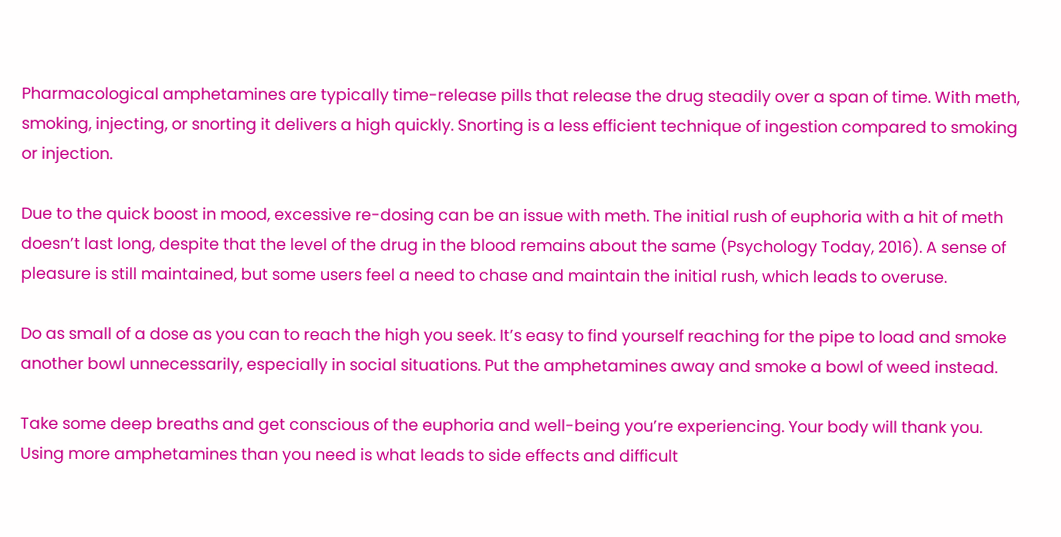Pharmacological amphetamines are typically time-release pills that release the drug steadily over a span of time. With meth, smoking, injecting, or snorting it delivers a high quickly. Snorting is a less efficient technique of ingestion compared to smoking or injection.

Due to the quick boost in mood, excessive re-dosing can be an issue with meth. The initial rush of euphoria with a hit of meth doesn’t last long, despite that the level of the drug in the blood remains about the same (Psychology Today, 2016). A sense of pleasure is still maintained, but some users feel a need to chase and maintain the initial rush, which leads to overuse.

Do as small of a dose as you can to reach the high you seek. It’s easy to find yourself reaching for the pipe to load and smoke another bowl unnecessarily, especially in social situations. Put the amphetamines away and smoke a bowl of weed instead.

Take some deep breaths and get conscious of the euphoria and well-being you’re experiencing. Your body will thank you. Using more amphetamines than you need is what leads to side effects and difficult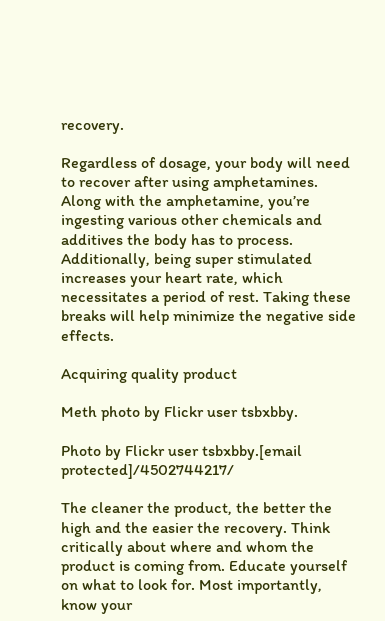recovery.

Regardless of dosage, your body will need to recover after using amphetamines. Along with the amphetamine, you’re ingesting various other chemicals and additives the body has to process. Additionally, being super stimulated increases your heart rate, which necessitates a period of rest. Taking these breaks will help minimize the negative side effects.

Acquiring quality product

Meth photo by Flickr user tsbxbby.

Photo by Flickr user tsbxbby.[email protected]/4502744217/

The cleaner the product, the better the high and the easier the recovery. Think critically about where and whom the product is coming from. Educate yourself on what to look for. Most importantly, know your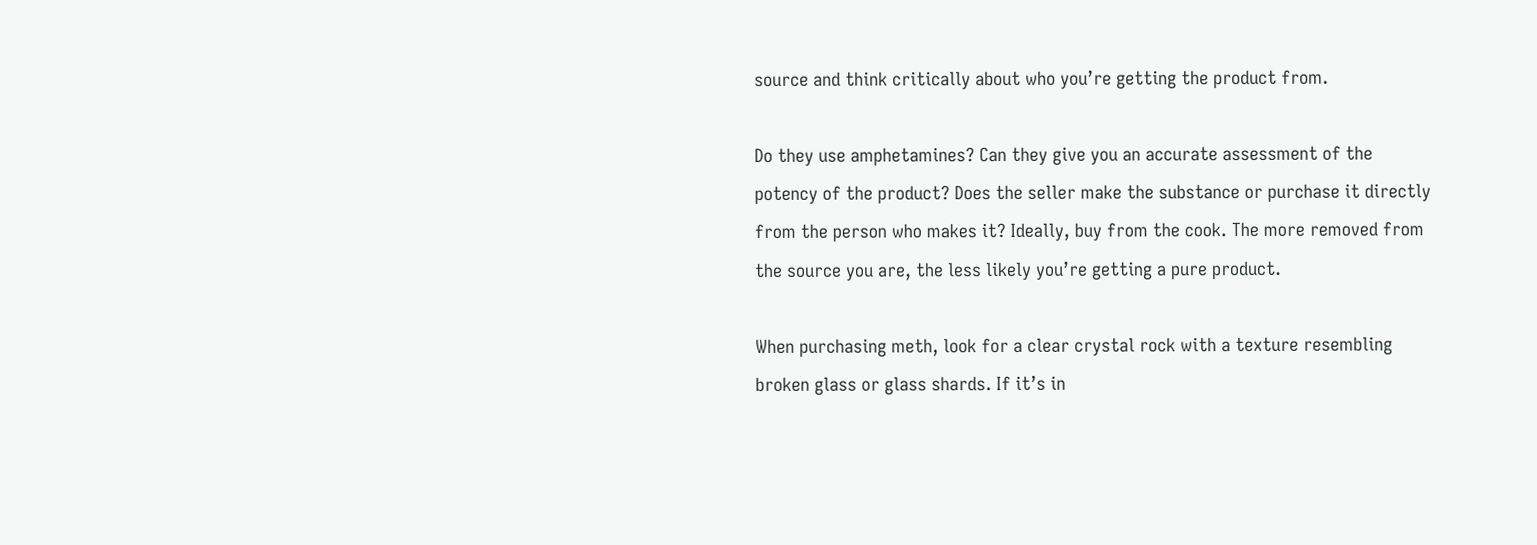source and think critically about who you’re getting the product from.

Do they use amphetamines? Can they give you an accurate assessment of the potency of the product? Does the seller make the substance or purchase it directly from the person who makes it? Ideally, buy from the cook. The more removed from the source you are, the less likely you’re getting a pure product.

When purchasing meth, look for a clear crystal rock with a texture resembling broken glass or glass shards. If it’s in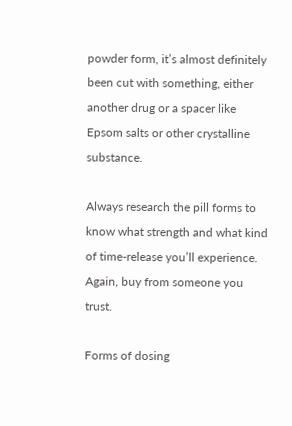powder form, it’s almost definitely been cut with something, either another drug or a spacer like Epsom salts or other crystalline substance.

Always research the pill forms to know what strength and what kind of time-release you’ll experience. Again, buy from someone you trust.

Forms of dosing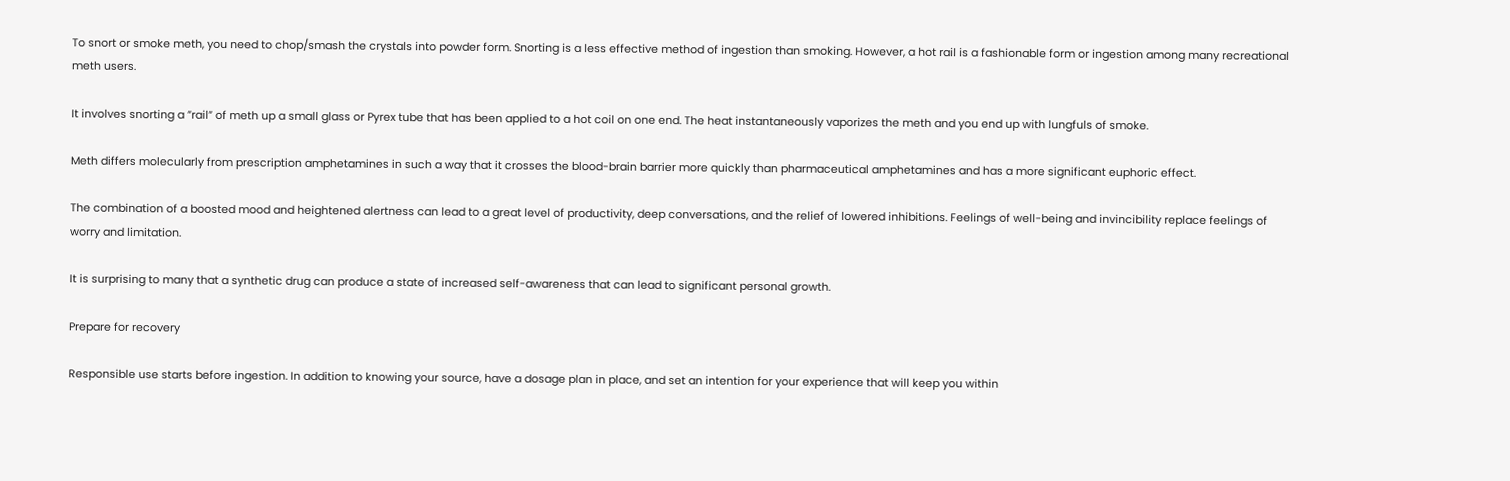To snort or smoke meth, you need to chop/smash the crystals into powder form. Snorting is a less effective method of ingestion than smoking. However, a hot rail is a fashionable form or ingestion among many recreational meth users.

It involves snorting a ”rail” of meth up a small glass or Pyrex tube that has been applied to a hot coil on one end. The heat instantaneously vaporizes the meth and you end up with lungfuls of smoke.

Meth differs molecularly from prescription amphetamines in such a way that it crosses the blood-brain barrier more quickly than pharmaceutical amphetamines and has a more significant euphoric effect.

The combination of a boosted mood and heightened alertness can lead to a great level of productivity, deep conversations, and the relief of lowered inhibitions. Feelings of well-being and invincibility replace feelings of worry and limitation.

It is surprising to many that a synthetic drug can produce a state of increased self-awareness that can lead to significant personal growth.

Prepare for recovery

Responsible use starts before ingestion. In addition to knowing your source, have a dosage plan in place, and set an intention for your experience that will keep you within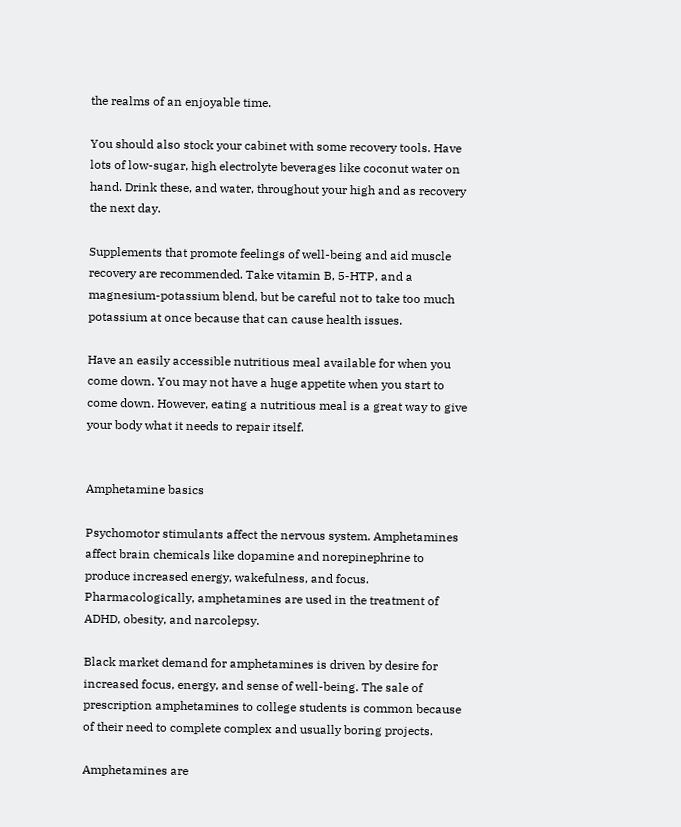the realms of an enjoyable time.

You should also stock your cabinet with some recovery tools. Have lots of low-sugar, high electrolyte beverages like coconut water on hand. Drink these, and water, throughout your high and as recovery the next day.

Supplements that promote feelings of well-being and aid muscle recovery are recommended. Take vitamin B, 5-HTP, and a magnesium-potassium blend, but be careful not to take too much potassium at once because that can cause health issues.

Have an easily accessible nutritious meal available for when you come down. You may not have a huge appetite when you start to come down. However, eating a nutritious meal is a great way to give your body what it needs to repair itself.


Amphetamine basics

Psychomotor stimulants affect the nervous system. Amphetamines affect brain chemicals like dopamine and norepinephrine to produce increased energy, wakefulness, and focus. Pharmacologically, amphetamines are used in the treatment of ADHD, obesity, and narcolepsy.

Black market demand for amphetamines is driven by desire for increased focus, energy, and sense of well-being. The sale of prescription amphetamines to college students is common because of their need to complete complex and usually boring projects.

Amphetamines are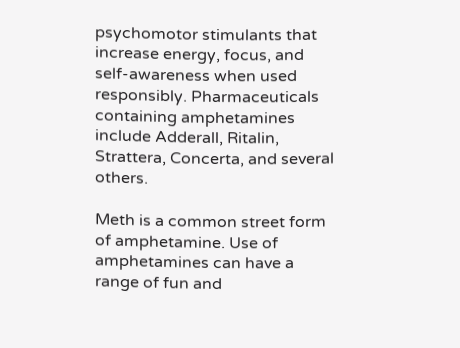psychomotor stimulants that increase energy, focus, and self-awareness when used responsibly. Pharmaceuticals containing amphetamines include Adderall, Ritalin, Strattera, Concerta, and several others.

Meth is a common street form of amphetamine. Use of amphetamines can have a range of fun and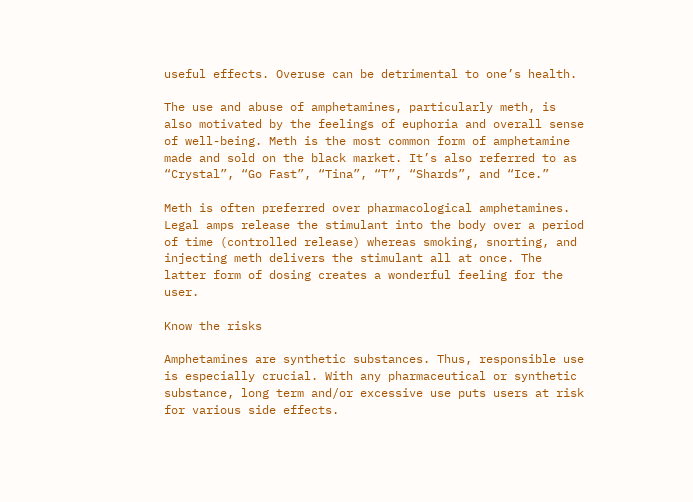useful effects. Overuse can be detrimental to one’s health.

The use and abuse of amphetamines, particularly meth, is also motivated by the feelings of euphoria and overall sense of well-being. Meth is the most common form of amphetamine made and sold on the black market. It’s also referred to as “Crystal”, “Go Fast”, “Tina”, “T”, “Shards”, and “Ice.”

Meth is often preferred over pharmacological amphetamines. Legal amps release the stimulant into the body over a period of time (controlled release) whereas smoking, snorting, and injecting meth delivers the stimulant all at once. The latter form of dosing creates a wonderful feeling for the user.

Know the risks

Amphetamines are synthetic substances. Thus, responsible use is especially crucial. With any pharmaceutical or synthetic substance, long term and/or excessive use puts users at risk for various side effects.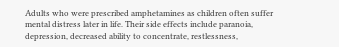Adults who were prescribed amphetamines as children often suffer mental distress later in life. Their side effects include paranoia, depression, decreased ability to concentrate, restlessness,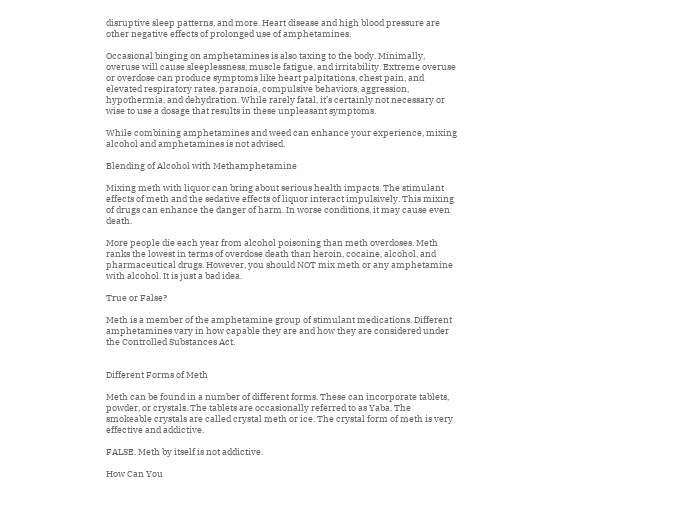disruptive sleep patterns, and more. Heart disease and high blood pressure are other negative effects of prolonged use of amphetamines.

Occasional binging on amphetamines is also taxing to the body. Minimally, overuse will cause sleeplessness, muscle fatigue, and irritability. Extreme overuse or overdose can produce symptoms like heart palpitations, chest pain, and elevated respiratory rates, paranoia, compulsive behaviors, aggression, hypothermia, and dehydration. While rarely fatal, it’s certainly not necessary or wise to use a dosage that results in these unpleasant symptoms.

While combining amphetamines and weed can enhance your experience, mixing alcohol and amphetamines is not advised.

Blending of Alcohol with Methamphetamine

Mixing meth with liquor can bring about serious health impacts. The stimulant effects of meth and the sedative effects of liquor interact impulsively. This mixing of drugs can enhance the danger of harm. In worse conditions, it may cause even death.

More people die each year from alcohol poisoning than meth overdoses. Meth ranks the lowest in terms of overdose death than heroin, cocaine, alcohol, and pharmaceutical drugs. However, you should NOT mix meth or any amphetamine with alcohol. It is just a bad idea.

True or False?

Meth is a member of the amphetamine group of stimulant medications. Different amphetamines vary in how capable they are and how they are considered under the Controlled Substances Act.


Different Forms of Meth

Meth can be found in a number of different forms. These can incorporate tablets, powder, or crystals. The tablets are occasionally referred to as Yaba. The smokeable crystals are called crystal meth or ice. The crystal form of meth is very effective and addictive.

FALSE. Meth by itself is not addictive.

How Can You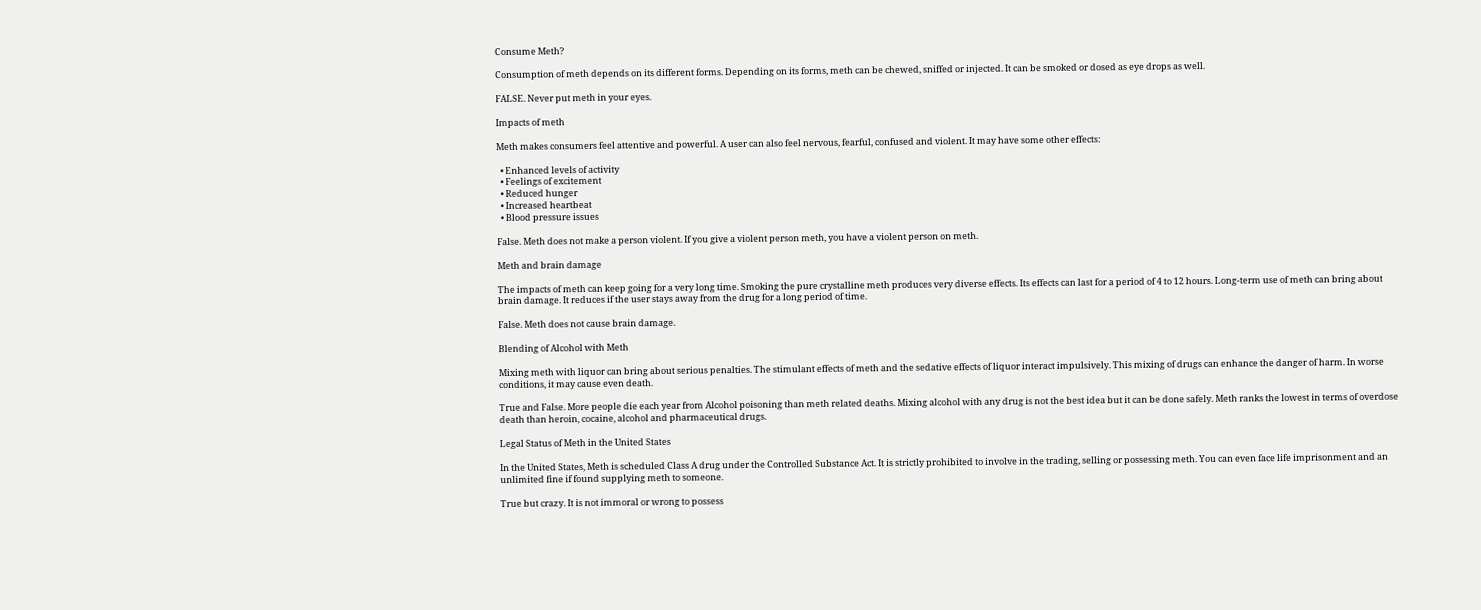Consume Meth?

Consumption of meth depends on its different forms. Depending on its forms, meth can be chewed, sniffed or injected. It can be smoked or dosed as eye drops as well.

FALSE. Never put meth in your eyes.

Impacts of meth

Meth makes consumers feel attentive and powerful. A user can also feel nervous, fearful, confused and violent. It may have some other effects:

  • Enhanced levels of activity
  • Feelings of excitement
  • Reduced hunger
  • Increased heartbeat
  • Blood pressure issues

False. Meth does not make a person violent. If you give a violent person meth, you have a violent person on meth.

Meth and brain damage

The impacts of meth can keep going for a very long time. Smoking the pure crystalline meth produces very diverse effects. Its effects can last for a period of 4 to 12 hours. Long-term use of meth can bring about brain damage. It reduces if the user stays away from the drug for a long period of time.

False. Meth does not cause brain damage.

Blending of Alcohol with Meth

Mixing meth with liquor can bring about serious penalties. The stimulant effects of meth and the sedative effects of liquor interact impulsively. This mixing of drugs can enhance the danger of harm. In worse conditions, it may cause even death.

True and False. More people die each year from Alcohol poisoning than meth related deaths. Mixing alcohol with any drug is not the best idea but it can be done safely. Meth ranks the lowest in terms of overdose death than heroin, cocaine, alcohol and pharmaceutical drugs.

Legal Status of Meth in the United States

In the United States, Meth is scheduled Class A drug under the Controlled Substance Act. It is strictly prohibited to involve in the trading, selling or possessing meth. You can even face life imprisonment and an unlimited fine if found supplying meth to someone.

True but crazy. It is not immoral or wrong to possess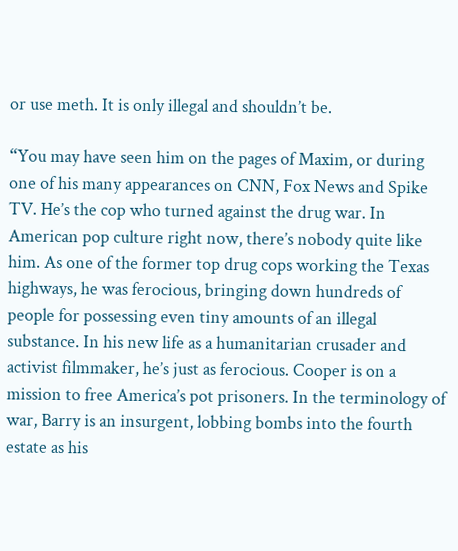or use meth. It is only illegal and shouldn’t be.

“You may have seen him on the pages of Maxim, or during one of his many appearances on CNN, Fox News and Spike TV. He’s the cop who turned against the drug war. In American pop culture right now, there’s nobody quite like him. As one of the former top drug cops working the Texas highways, he was ferocious, bringing down hundreds of people for possessing even tiny amounts of an illegal substance. In his new life as a humanitarian crusader and activist filmmaker, he’s just as ferocious. Cooper is on a mission to free America’s pot prisoners. In the terminology of war, Barry is an insurgent, lobbing bombs into the fourth estate as his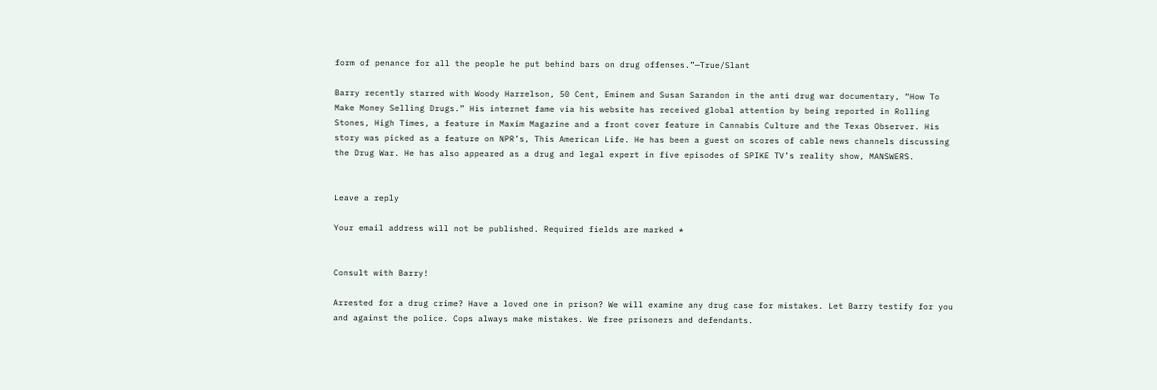form of penance for all the people he put behind bars on drug offenses.”—True/Slant

Barry recently starred with Woody Harrelson, 50 Cent, Eminem and Susan Sarandon in the anti drug war documentary, “How To Make Money Selling Drugs.” His internet fame via his website has received global attention by being reported in Rolling Stones, High Times, a feature in Maxim Magazine and a front cover feature in Cannabis Culture and the Texas Observer. His story was picked as a feature on NPR’s, This American Life. He has been a guest on scores of cable news channels discussing the Drug War. He has also appeared as a drug and legal expert in five episodes of SPIKE TV’s reality show, MANSWERS.


Leave a reply

Your email address will not be published. Required fields are marked *


Consult with Barry!

Arrested for a drug crime? Have a loved one in prison? We will examine any drug case for mistakes. Let Barry testify for you and against the police. Cops always make mistakes. We free prisoners and defendants.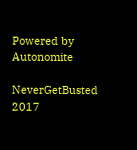Powered by Autonomite

NeverGetBusted 2017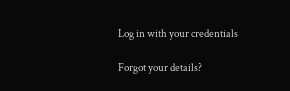Log in with your credentials

Forgot your details?